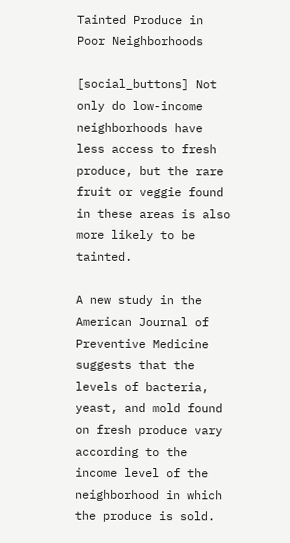Tainted Produce in Poor Neighborhoods

[social_buttons] Not only do low-income neighborhoods have less access to fresh produce, but the rare fruit or veggie found in these areas is also more likely to be tainted.

A new study in the American Journal of Preventive Medicine suggests that the levels of bacteria, yeast, and mold found on fresh produce vary according to the income level of the neighborhood in which the produce is sold.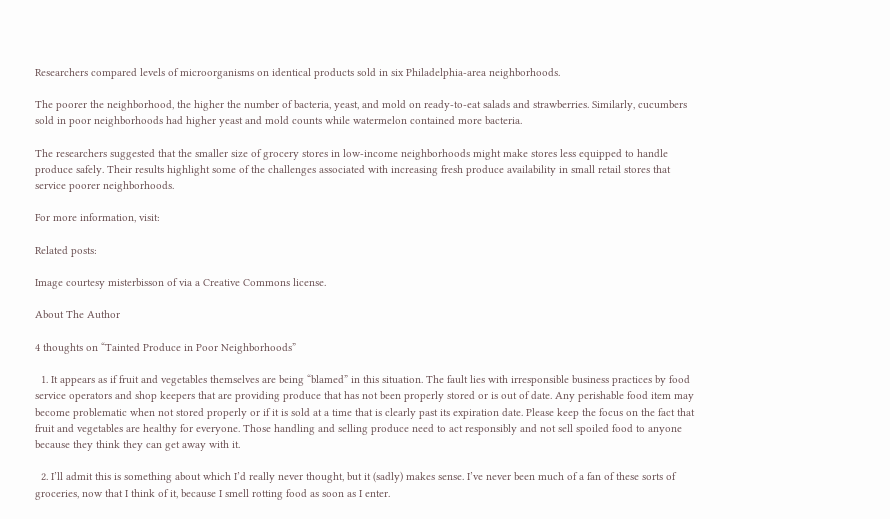Researchers compared levels of microorganisms on identical products sold in six Philadelphia-area neighborhoods.

The poorer the neighborhood, the higher the number of bacteria, yeast, and mold on ready-to-eat salads and strawberries. Similarly, cucumbers sold in poor neighborhoods had higher yeast and mold counts while watermelon contained more bacteria.

The researchers suggested that the smaller size of grocery stores in low-income neighborhoods might make stores less equipped to handle produce safely. Their results highlight some of the challenges associated with increasing fresh produce availability in small retail stores that service poorer neighborhoods.

For more information, visit:

Related posts:

Image courtesy misterbisson of via a Creative Commons license.

About The Author

4 thoughts on “Tainted Produce in Poor Neighborhoods”

  1. It appears as if fruit and vegetables themselves are being “blamed” in this situation. The fault lies with irresponsible business practices by food service operators and shop keepers that are providing produce that has not been properly stored or is out of date. Any perishable food item may become problematic when not stored properly or if it is sold at a time that is clearly past its expiration date. Please keep the focus on the fact that fruit and vegetables are healthy for everyone. Those handling and selling produce need to act responsibly and not sell spoiled food to anyone because they think they can get away with it.

  2. I’ll admit this is something about which I’d really never thought, but it (sadly) makes sense. I’ve never been much of a fan of these sorts of groceries, now that I think of it, because I smell rotting food as soon as I enter.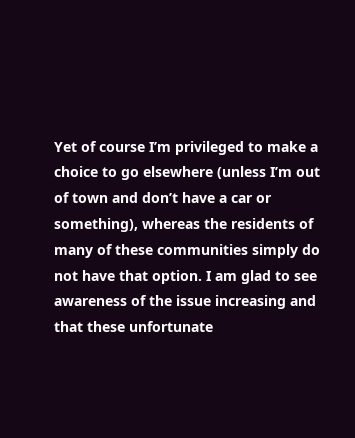Yet of course I’m privileged to make a choice to go elsewhere (unless I’m out of town and don’t have a car or something), whereas the residents of many of these communities simply do not have that option. I am glad to see awareness of the issue increasing and that these unfortunate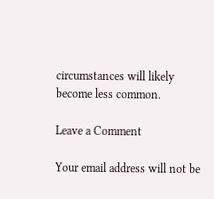circumstances will likely become less common.

Leave a Comment

Your email address will not be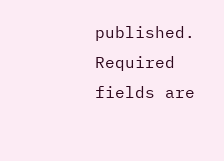published. Required fields are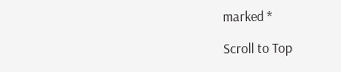marked *

Scroll to Top